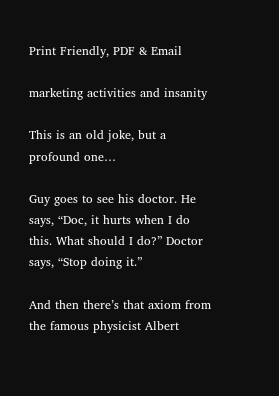Print Friendly, PDF & Email

marketing activities and insanity

This is an old joke, but a profound one…

Guy goes to see his doctor. He says, “Doc, it hurts when I do this. What should I do?” Doctor says, “Stop doing it.”

And then there’s that axiom from the famous physicist Albert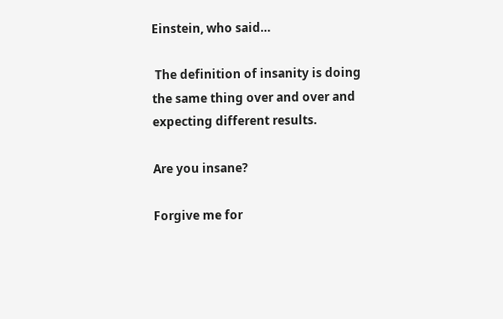Einstein, who said…

 The definition of insanity is doing the same thing over and over and expecting different results.

Are you insane?

Forgive me for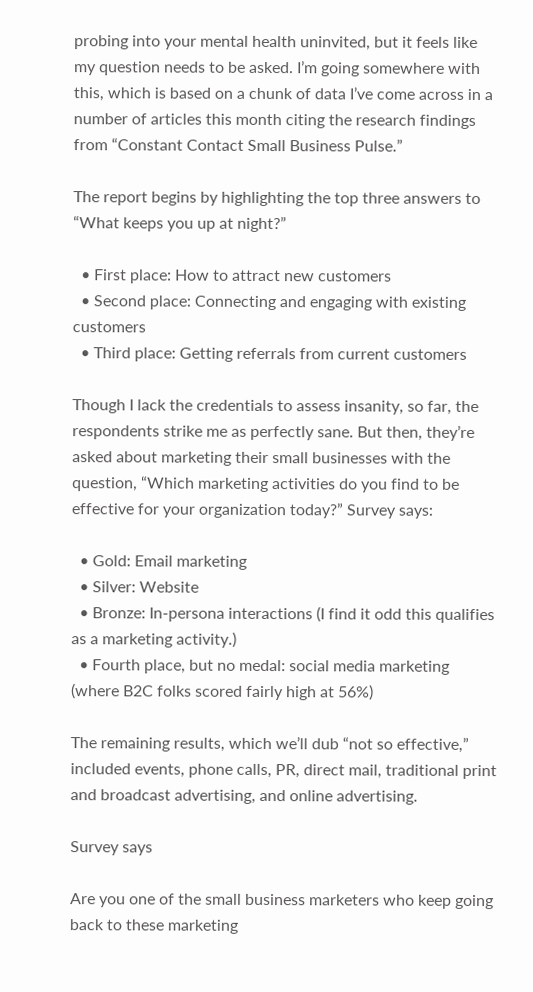probing into your mental health uninvited, but it feels like my question needs to be asked. I’m going somewhere with this, which is based on a chunk of data I’ve come across in a number of articles this month citing the research findings from “Constant Contact Small Business Pulse.”

The report begins by highlighting the top three answers to “What keeps you up at night?”

  • First place: How to attract new customers
  • Second place: Connecting and engaging with existing customers
  • Third place: Getting referrals from current customers

Though I lack the credentials to assess insanity, so far, the respondents strike me as perfectly sane. But then, they’re asked about marketing their small businesses with the question, “Which marketing activities do you find to be effective for your organization today?” Survey says:

  • Gold: Email marketing
  • Silver: Website
  • Bronze: In-persona interactions (I find it odd this qualifies as a marketing activity.)
  • Fourth place, but no medal: social media marketing (where B2C folks scored fairly high at 56%)

The remaining results, which we’ll dub “not so effective,” included events, phone calls, PR, direct mail, traditional print and broadcast advertising, and online advertising.

Survey says

Are you one of the small business marketers who keep going back to these marketing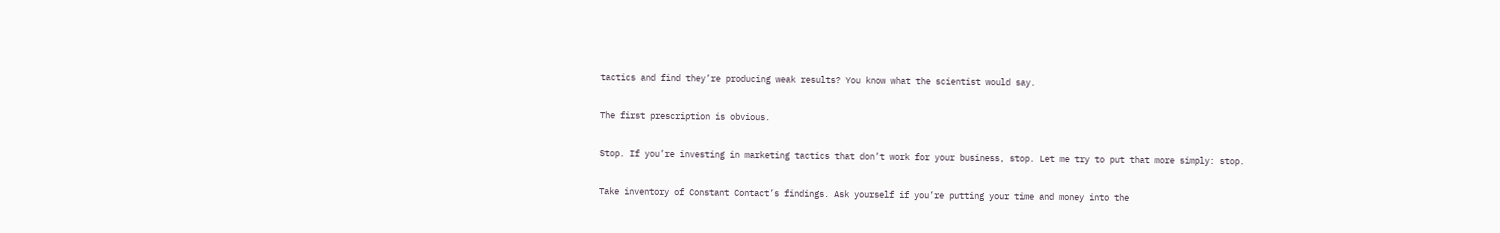tactics and find they’re producing weak results? You know what the scientist would say.

The first prescription is obvious.

Stop. If you’re investing in marketing tactics that don’t work for your business, stop. Let me try to put that more simply: stop.

Take inventory of Constant Contact’s findings. Ask yourself if you’re putting your time and money into the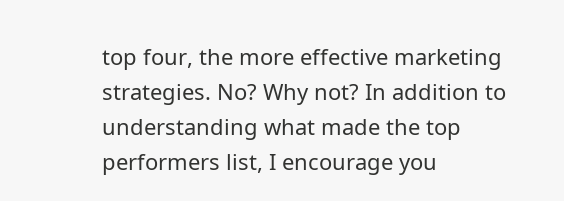top four, the more effective marketing strategies. No? Why not? In addition to understanding what made the top performers list, I encourage you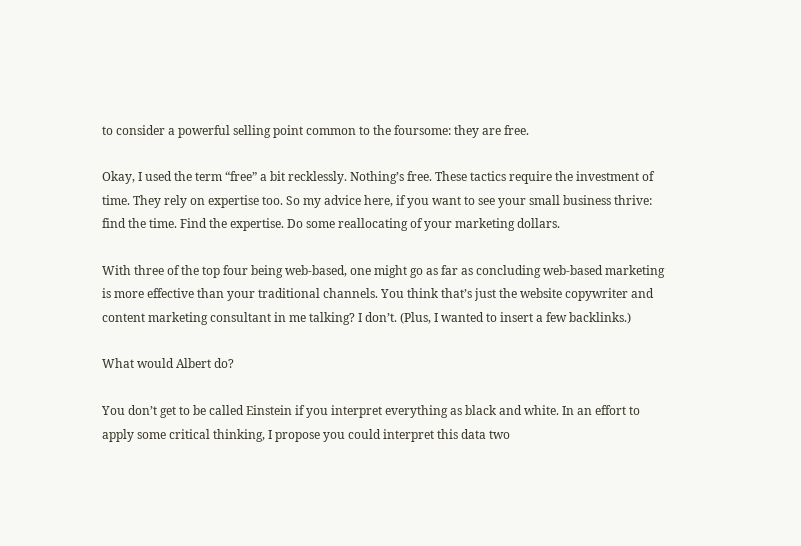to consider a powerful selling point common to the foursome: they are free.

Okay, I used the term “free” a bit recklessly. Nothing’s free. These tactics require the investment of time. They rely on expertise too. So my advice here, if you want to see your small business thrive: find the time. Find the expertise. Do some reallocating of your marketing dollars.

With three of the top four being web-based, one might go as far as concluding web-based marketing is more effective than your traditional channels. You think that’s just the website copywriter and content marketing consultant in me talking? I don’t. (Plus, I wanted to insert a few backlinks.)

What would Albert do?

You don’t get to be called Einstein if you interpret everything as black and white. In an effort to apply some critical thinking, I propose you could interpret this data two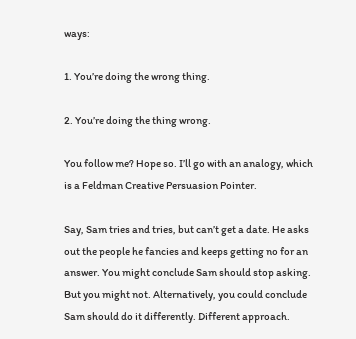ways:

1. You’re doing the wrong thing.

2. You’re doing the thing wrong.

You follow me? Hope so. I’ll go with an analogy, which is a Feldman Creative Persuasion Pointer.

Say, Sam tries and tries, but can’t get a date. He asks out the people he fancies and keeps getting no for an answer. You might conclude Sam should stop asking. But you might not. Alternatively, you could conclude Sam should do it differently. Different approach.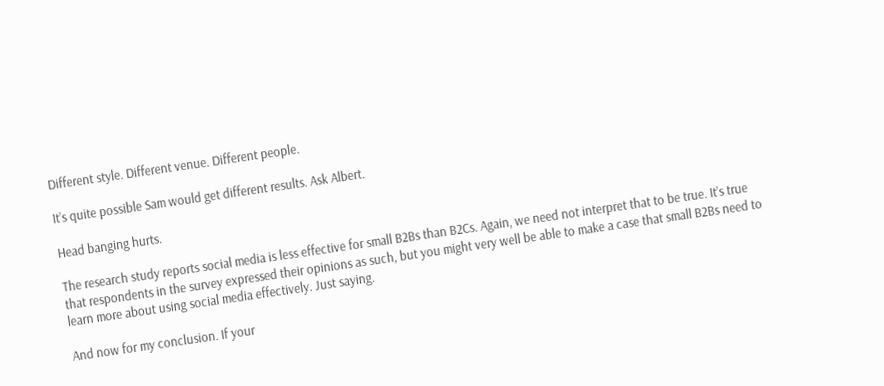Different style. Different venue. Different people.

It’s quite possible Sam would get different results. Ask Albert.

Head banging hurts.

The research study reports social media is less effective for small B2Bs than B2Cs. Again, we need not interpret that to be true. It’s true that respondents in the survey expressed their opinions as such, but you might very well be able to make a case that small B2Bs need to learn more about using social media effectively. Just saying.

And now for my conclusion. If your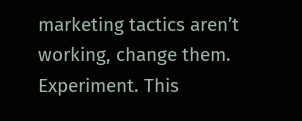marketing tactics aren’t working, change them. Experiment. This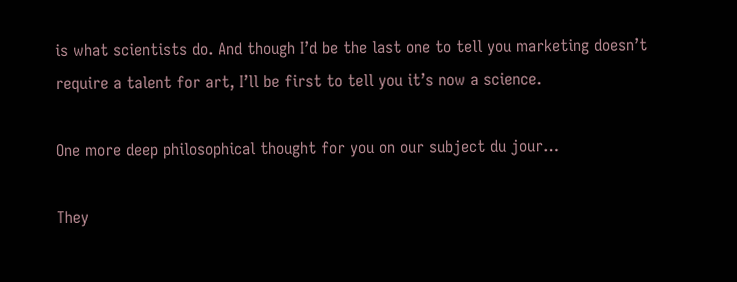is what scientists do. And though I’d be the last one to tell you marketing doesn’t require a talent for art, I’ll be first to tell you it’s now a science.

One more deep philosophical thought for you on our subject du jour…

They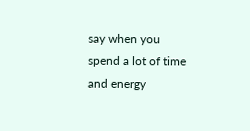say when you spend a lot of time and energy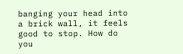banging your head into a brick wall, it feels good to stop. How do you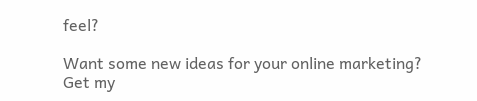feel?

Want some new ideas for your online marketing? Get my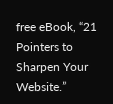free eBook, “21 Pointers to Sharpen Your Website.”